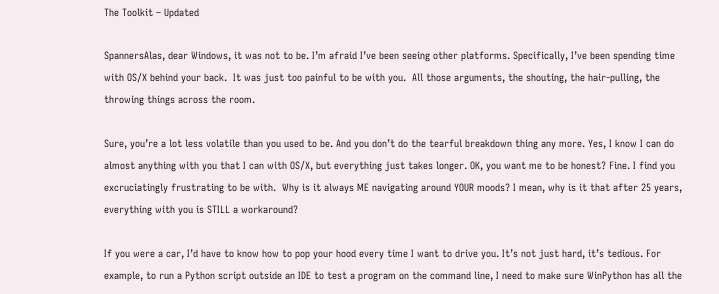The Toolkit – Updated

SpannersAlas, dear Windows, it was not to be. I’m afraid I’ve been seeing other platforms. Specifically, I’ve been spending time with OS/X behind your back.  It was just too painful to be with you.  All those arguments, the shouting, the hair-pulling, the throwing things across the room.

Sure, you’re a lot less volatile than you used to be. And you don’t do the tearful breakdown thing any more. Yes, I know I can do almost anything with you that I can with OS/X, but everything just takes longer. OK, you want me to be honest? Fine. I find you excruciatingly frustrating to be with.  Why is it always ME navigating around YOUR moods? I mean, why is it that after 25 years, everything with you is STILL a workaround?

If you were a car, I’d have to know how to pop your hood every time I want to drive you. It’s not just hard, it’s tedious. For example, to run a Python script outside an IDE to test a program on the command line, I need to make sure WinPython has all the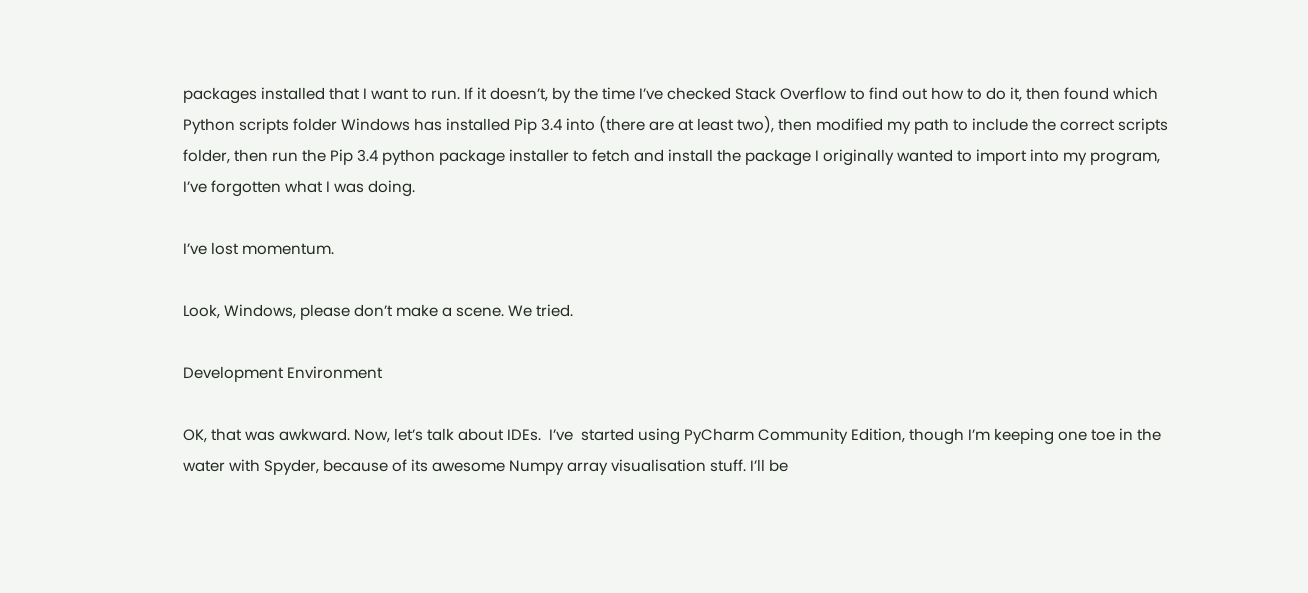packages installed that I want to run. If it doesn’t, by the time I’ve checked Stack Overflow to find out how to do it, then found which Python scripts folder Windows has installed Pip 3.4 into (there are at least two), then modified my path to include the correct scripts folder, then run the Pip 3.4 python package installer to fetch and install the package I originally wanted to import into my program, I’ve forgotten what I was doing.

I’ve lost momentum.

Look, Windows, please don’t make a scene. We tried.

Development Environment

OK, that was awkward. Now, let’s talk about IDEs.  I’ve  started using PyCharm Community Edition, though I’m keeping one toe in the water with Spyder, because of its awesome Numpy array visualisation stuff. I’ll be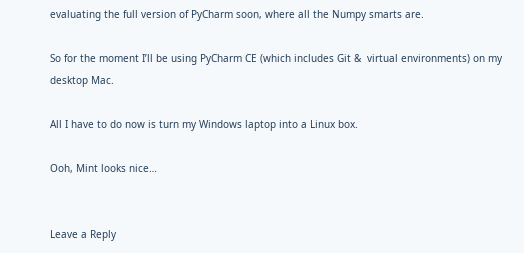evaluating the full version of PyCharm soon, where all the Numpy smarts are.

So for the moment I’ll be using PyCharm CE (which includes Git &  virtual environments) on my desktop Mac.

All I have to do now is turn my Windows laptop into a Linux box.

Ooh, Mint looks nice…


Leave a Reply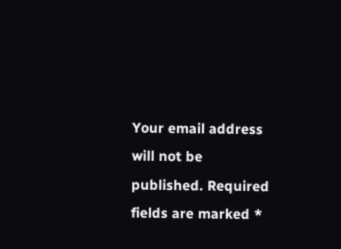Your email address will not be published. Required fields are marked *